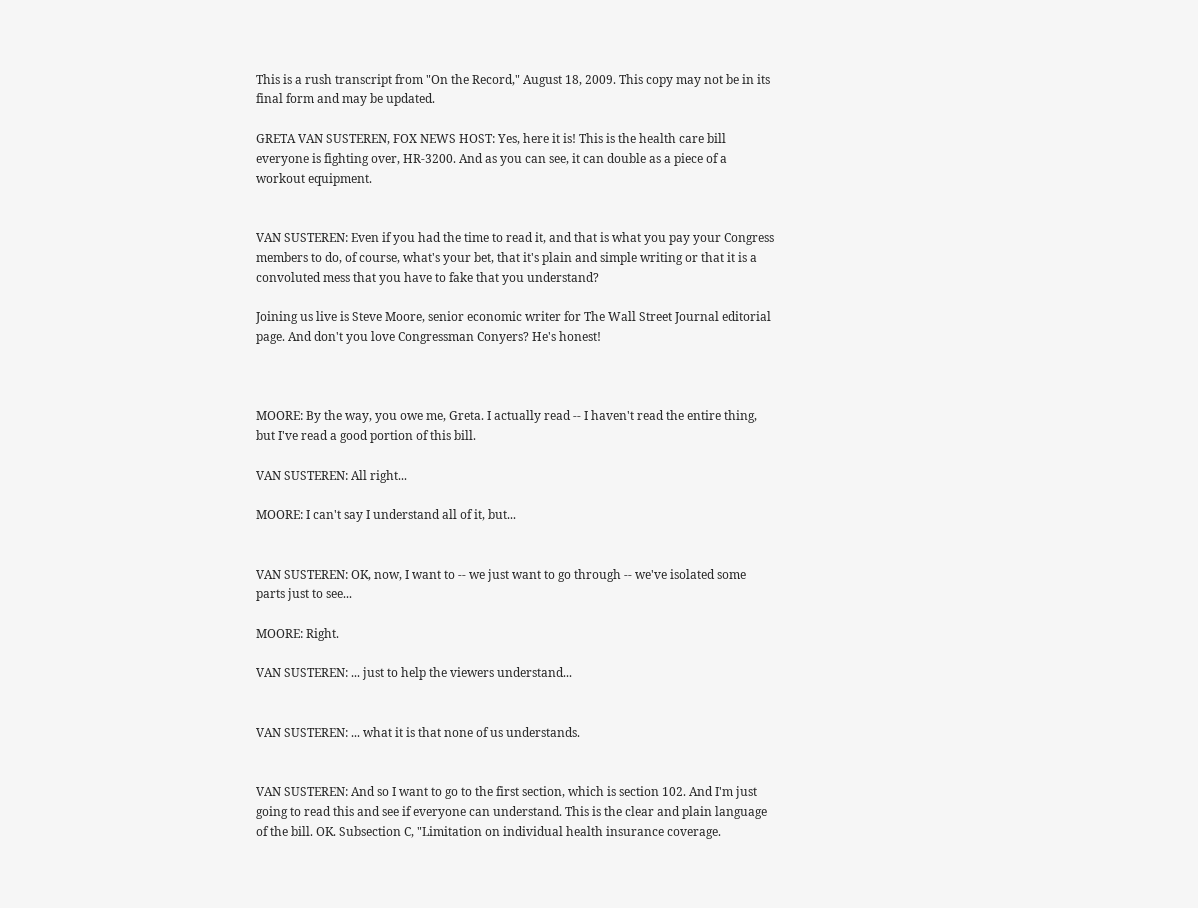This is a rush transcript from "On the Record," August 18, 2009. This copy may not be in its final form and may be updated.

GRETA VAN SUSTEREN, FOX NEWS HOST: Yes, here it is! This is the health care bill everyone is fighting over, HR-3200. And as you can see, it can double as a piece of a workout equipment.


VAN SUSTEREN: Even if you had the time to read it, and that is what you pay your Congress members to do, of course, what's your bet, that it's plain and simple writing or that it is a convoluted mess that you have to fake that you understand?

Joining us live is Steve Moore, senior economic writer for The Wall Street Journal editorial page. And don't you love Congressman Conyers? He's honest!



MOORE: By the way, you owe me, Greta. I actually read -- I haven't read the entire thing, but I've read a good portion of this bill.

VAN SUSTEREN: All right...

MOORE: I can't say I understand all of it, but...


VAN SUSTEREN: OK, now, I want to -- we just want to go through -- we've isolated some parts just to see...

MOORE: Right.

VAN SUSTEREN: ... just to help the viewers understand...


VAN SUSTEREN: ... what it is that none of us understands.


VAN SUSTEREN: And so I want to go to the first section, which is section 102. And I'm just going to read this and see if everyone can understand. This is the clear and plain language of the bill. OK. Subsection C, "Limitation on individual health insurance coverage.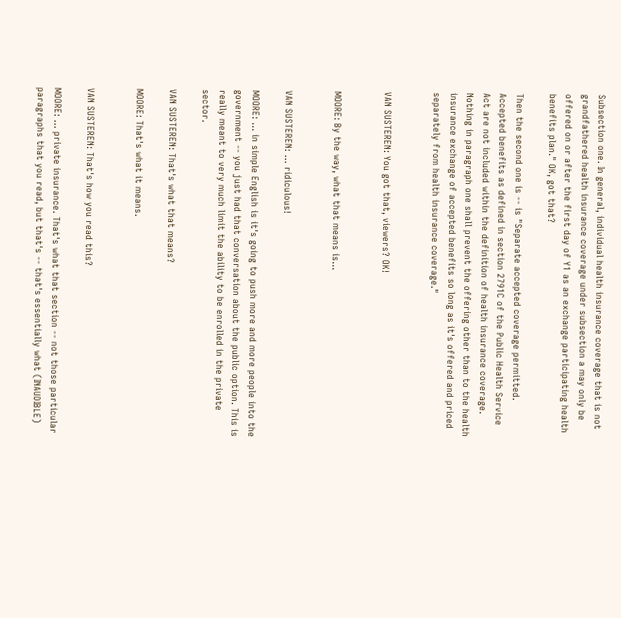Subsection one. In general, individual health insurance coverage that is not grandfathered health insurance coverage under subsection a may only be offered on or after the first day of Y1 as an exchange participating health benefits plan." OK, got that?

Then the second one is -- is "Separate accepted coverage permitted. Accepted benefits as defined in section 2791C of the Public Health Service Act are not included within the definition of health insurance coverage. Nothing in paragraph one shall prevent the offering other than to the health insurance exchange of accepted benefits so long as it's offered and priced separately from health insurance coverage."


VAN SUSTEREN: You got that, viewers? OK!


MOORE: By the way, what that means is...


VAN SUSTEREN: ... ridiculous!

MOORE: ... in simple English is it's going to push more and more people into the government -- you just had that conversation about the public option. This is really meant to very much limit the ability to be enrolled in the private sector.

VAN SUSTEREN: That's what that means?

MOORE: That's what it means.


VAN SUSTEREN: That's how you read this?

MOORE: ... private insurance. That's what that section -- not those particular paragraphs that you read, but that's -- that's essentially what (INAUDIBLE)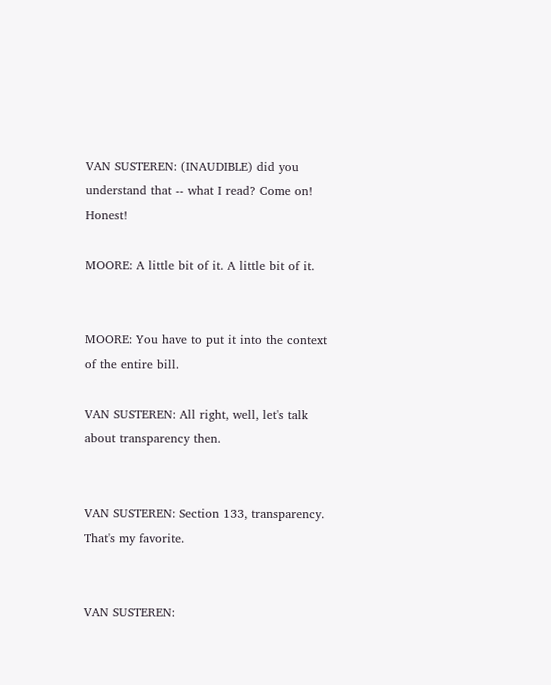VAN SUSTEREN: (INAUDIBLE) did you understand that -- what I read? Come on! Honest!

MOORE: A little bit of it. A little bit of it.


MOORE: You have to put it into the context of the entire bill.

VAN SUSTEREN: All right, well, let's talk about transparency then.


VAN SUSTEREN: Section 133, transparency. That's my favorite.


VAN SUSTEREN: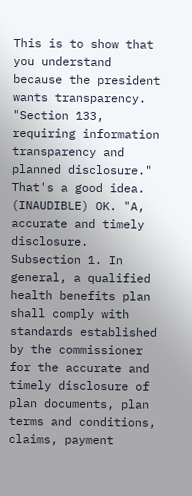This is to show that you understand because the president wants transparency. "Section 133, requiring information transparency and planned disclosure." That's a good idea. (INAUDIBLE) OK. "A, accurate and timely disclosure. Subsection 1. In general, a qualified health benefits plan shall comply with standards established by the commissioner for the accurate and timely disclosure of plan documents, plan terms and conditions, claims, payment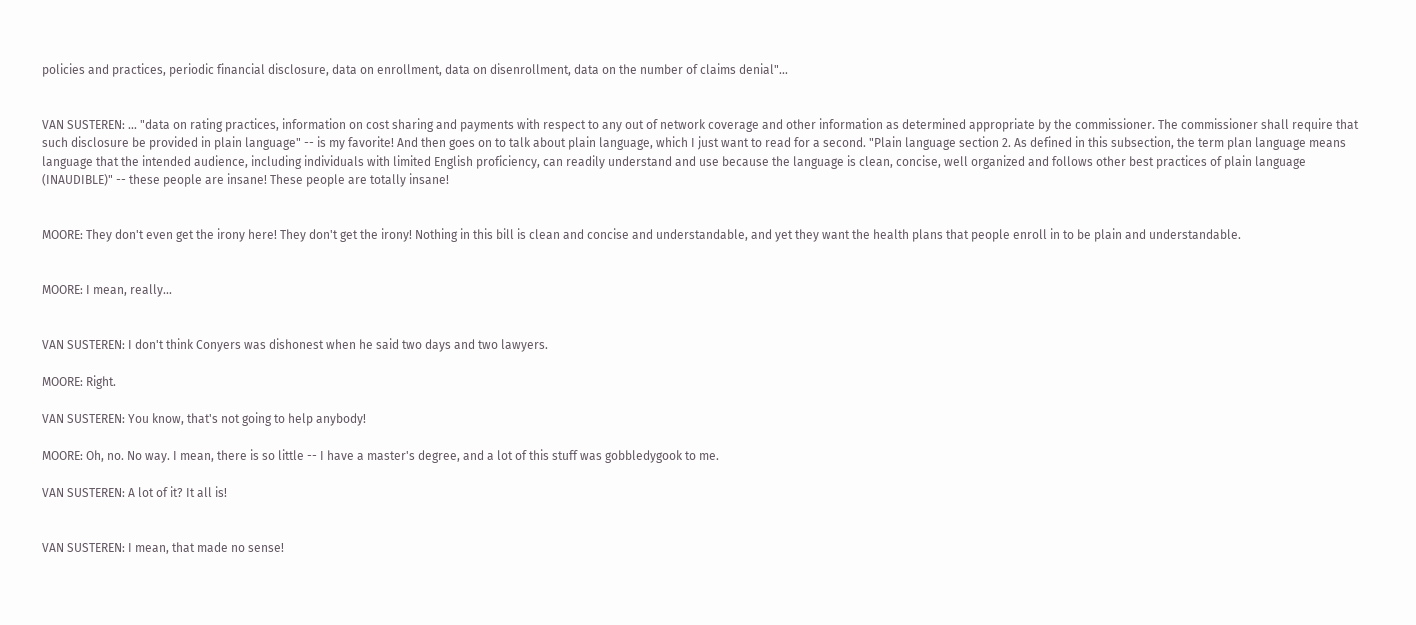policies and practices, periodic financial disclosure, data on enrollment, data on disenrollment, data on the number of claims denial"...


VAN SUSTEREN: ... "data on rating practices, information on cost sharing and payments with respect to any out of network coverage and other information as determined appropriate by the commissioner. The commissioner shall require that such disclosure be provided in plain language" -- is my favorite! And then goes on to talk about plain language, which I just want to read for a second. "Plain language section 2. As defined in this subsection, the term plan language means language that the intended audience, including individuals with limited English proficiency, can readily understand and use because the language is clean, concise, well organized and follows other best practices of plain language (INAUDIBLE)" -- these people are insane! These people are totally insane!


MOORE: They don't even get the irony here! They don't get the irony! Nothing in this bill is clean and concise and understandable, and yet they want the health plans that people enroll in to be plain and understandable.


MOORE: I mean, really...


VAN SUSTEREN: I don't think Conyers was dishonest when he said two days and two lawyers.

MOORE: Right.

VAN SUSTEREN: You know, that's not going to help anybody!

MOORE: Oh, no. No way. I mean, there is so little -- I have a master's degree, and a lot of this stuff was gobbledygook to me.

VAN SUSTEREN: A lot of it? It all is!


VAN SUSTEREN: I mean, that made no sense!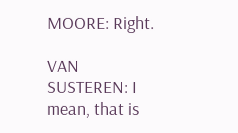MOORE: Right.

VAN SUSTEREN: I mean, that is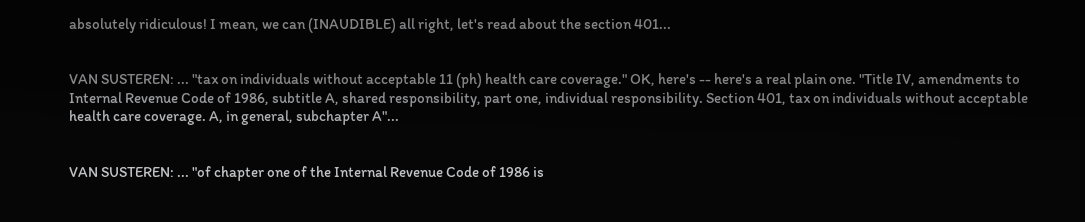absolutely ridiculous! I mean, we can (INAUDIBLE) all right, let's read about the section 401...


VAN SUSTEREN: ... "tax on individuals without acceptable 11 (ph) health care coverage." OK, here's -- here's a real plain one. "Title IV, amendments to Internal Revenue Code of 1986, subtitle A, shared responsibility, part one, individual responsibility. Section 401, tax on individuals without acceptable health care coverage. A, in general, subchapter A"...


VAN SUSTEREN: ... "of chapter one of the Internal Revenue Code of 1986 is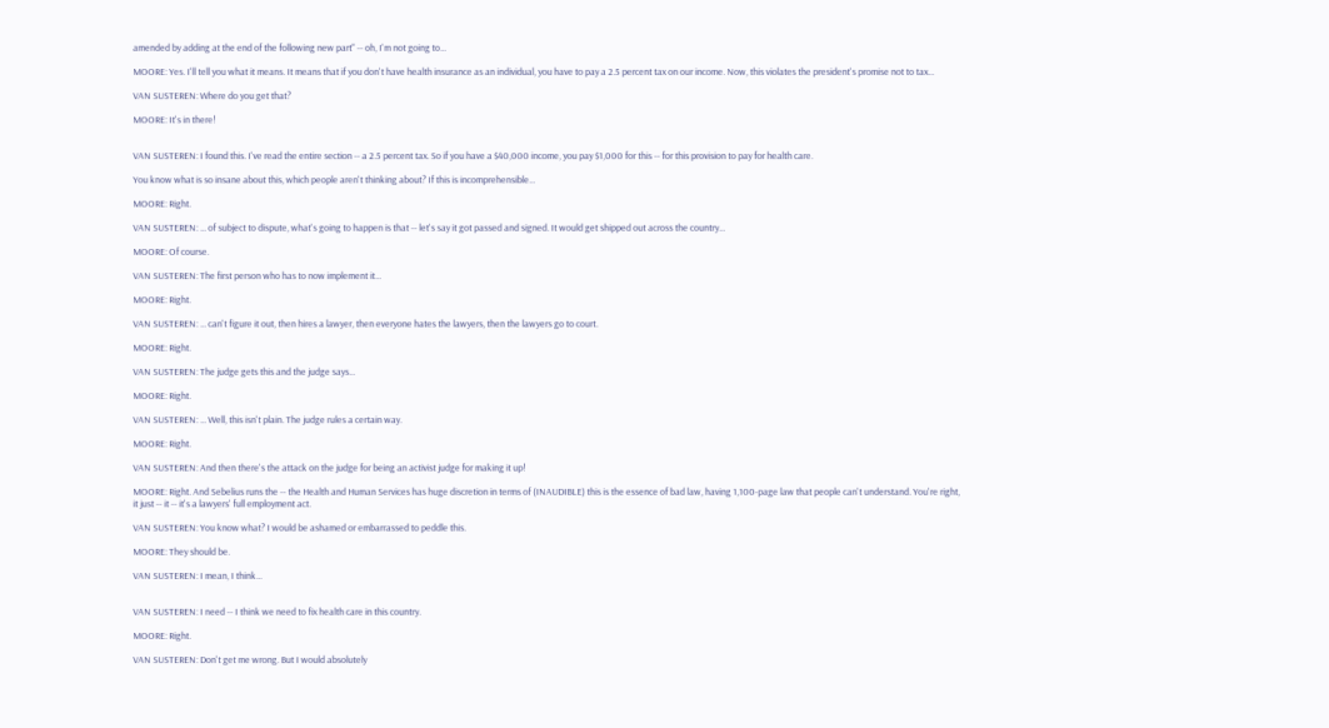amended by adding at the end of the following new part" -- oh, I'm not going to...

MOORE: Yes. I'll tell you what it means. It means that if you don't have health insurance as an individual, you have to pay a 2.5 percent tax on our income. Now, this violates the president's promise not to tax...

VAN SUSTEREN: Where do you get that?

MOORE: It's in there!


VAN SUSTEREN: I found this. I've read the entire section -- a 2.5 percent tax. So if you have a $40,000 income, you pay $1,000 for this -- for this provision to pay for health care.

You know what is so insane about this, which people aren't thinking about? If this is incomprehensible...

MOORE: Right.

VAN SUSTEREN: ... of subject to dispute, what's going to happen is that -- let's say it got passed and signed. It would get shipped out across the country...

MOORE: Of course.

VAN SUSTEREN: The first person who has to now implement it...

MOORE: Right.

VAN SUSTEREN: ... can't figure it out, then hires a lawyer, then everyone hates the lawyers, then the lawyers go to court.

MOORE: Right.

VAN SUSTEREN: The judge gets this and the judge says...

MOORE: Right.

VAN SUSTEREN: ... Well, this isn't plain. The judge rules a certain way.

MOORE: Right.

VAN SUSTEREN: And then there's the attack on the judge for being an activist judge for making it up!

MOORE: Right. And Sebelius runs the -- the Health and Human Services has huge discretion in terms of (INAUDIBLE) this is the essence of bad law, having 1,100-page law that people can't understand. You're right, it just -- it -- it's a lawyers' full employment act.

VAN SUSTEREN: You know what? I would be ashamed or embarrassed to peddle this.

MOORE: They should be.

VAN SUSTEREN: I mean, I think...


VAN SUSTEREN: I need -- I think we need to fix health care in this country.

MOORE: Right.

VAN SUSTEREN: Don't get me wrong. But I would absolutely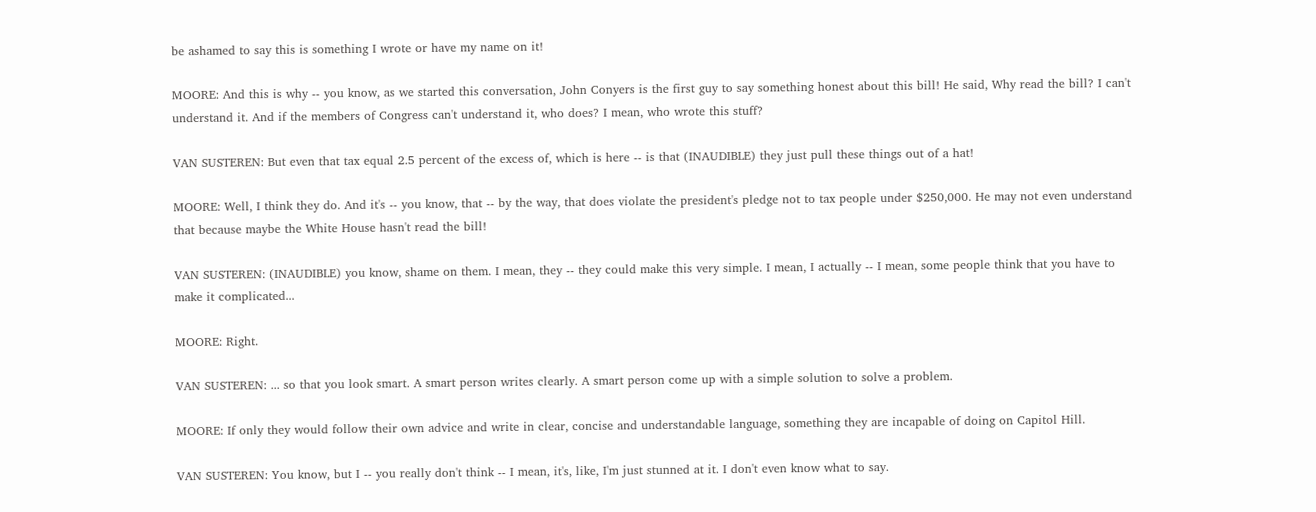be ashamed to say this is something I wrote or have my name on it!

MOORE: And this is why -- you know, as we started this conversation, John Conyers is the first guy to say something honest about this bill! He said, Why read the bill? I can't understand it. And if the members of Congress can't understand it, who does? I mean, who wrote this stuff?

VAN SUSTEREN: But even that tax equal 2.5 percent of the excess of, which is here -- is that (INAUDIBLE) they just pull these things out of a hat!

MOORE: Well, I think they do. And it's -- you know, that -- by the way, that does violate the president's pledge not to tax people under $250,000. He may not even understand that because maybe the White House hasn't read the bill!

VAN SUSTEREN: (INAUDIBLE) you know, shame on them. I mean, they -- they could make this very simple. I mean, I actually -- I mean, some people think that you have to make it complicated...

MOORE: Right.

VAN SUSTEREN: ... so that you look smart. A smart person writes clearly. A smart person come up with a simple solution to solve a problem.

MOORE: If only they would follow their own advice and write in clear, concise and understandable language, something they are incapable of doing on Capitol Hill.

VAN SUSTEREN: You know, but I -- you really don't think -- I mean, it's, like, I'm just stunned at it. I don't even know what to say.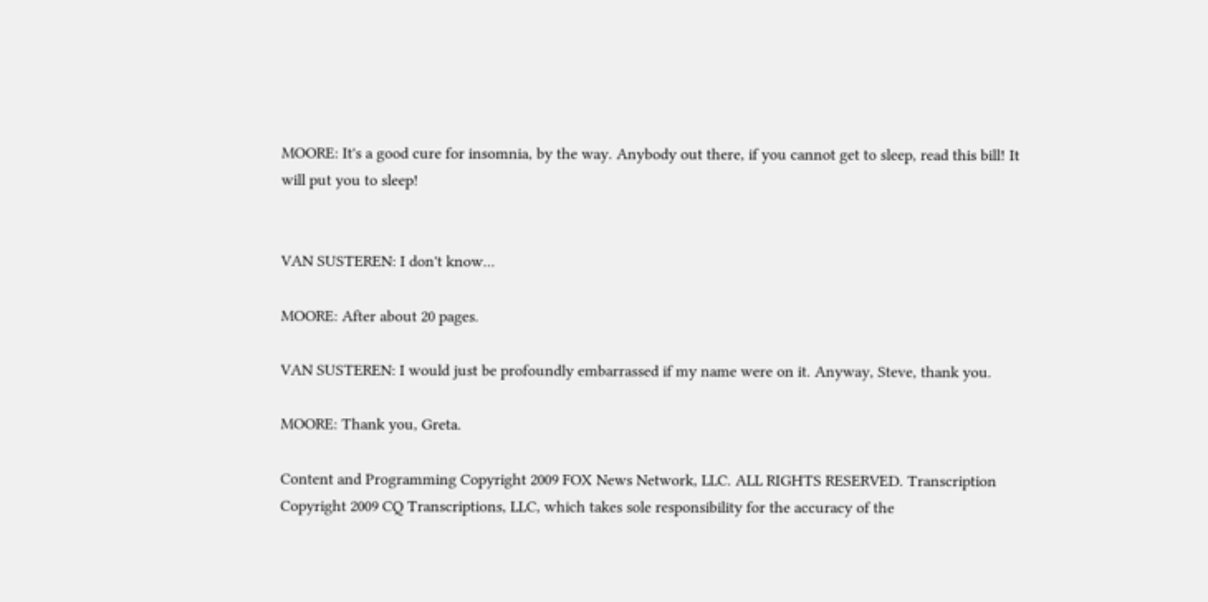MOORE: It's a good cure for insomnia, by the way. Anybody out there, if you cannot get to sleep, read this bill! It will put you to sleep!


VAN SUSTEREN: I don't know...

MOORE: After about 20 pages.

VAN SUSTEREN: I would just be profoundly embarrassed if my name were on it. Anyway, Steve, thank you.

MOORE: Thank you, Greta.

Content and Programming Copyright 2009 FOX News Network, LLC. ALL RIGHTS RESERVED. Transcription Copyright 2009 CQ Transcriptions, LLC, which takes sole responsibility for the accuracy of the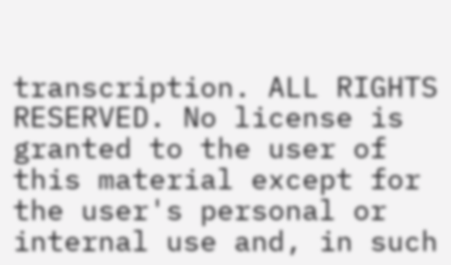transcription. ALL RIGHTS RESERVED. No license is granted to the user of this material except for the user's personal or internal use and, in such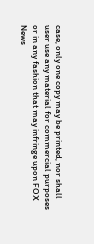case, only one copy may be printed, nor shall user use any material for commercial purposes or in any fashion that may infringe upon FOX News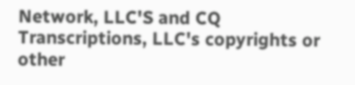Network, LLC'S and CQ Transcriptions, LLC's copyrights or other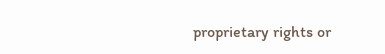proprietary rights or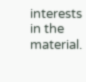interests in the material.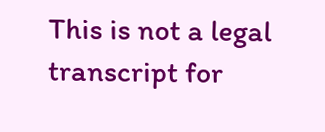This is not a legal transcript for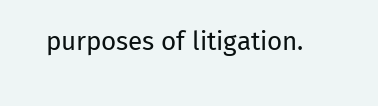purposes of litigation.